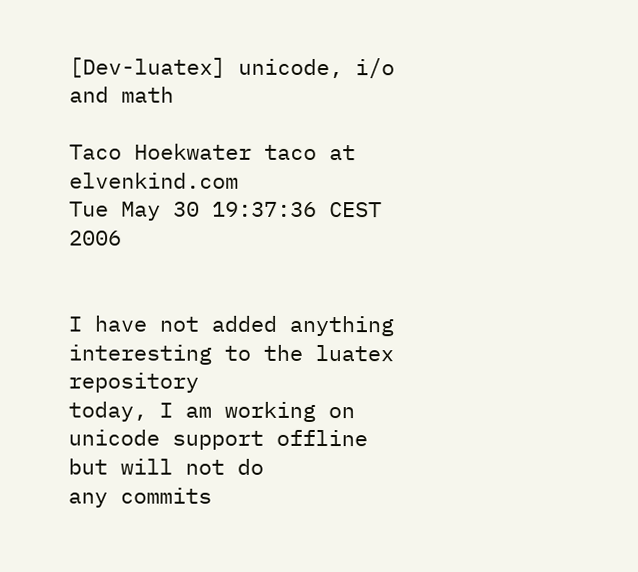[Dev-luatex] unicode, i/o and math

Taco Hoekwater taco at elvenkind.com
Tue May 30 19:37:36 CEST 2006


I have not added anything interesting to the luatex repository
today, I am working on unicode support offline but will not do
any commits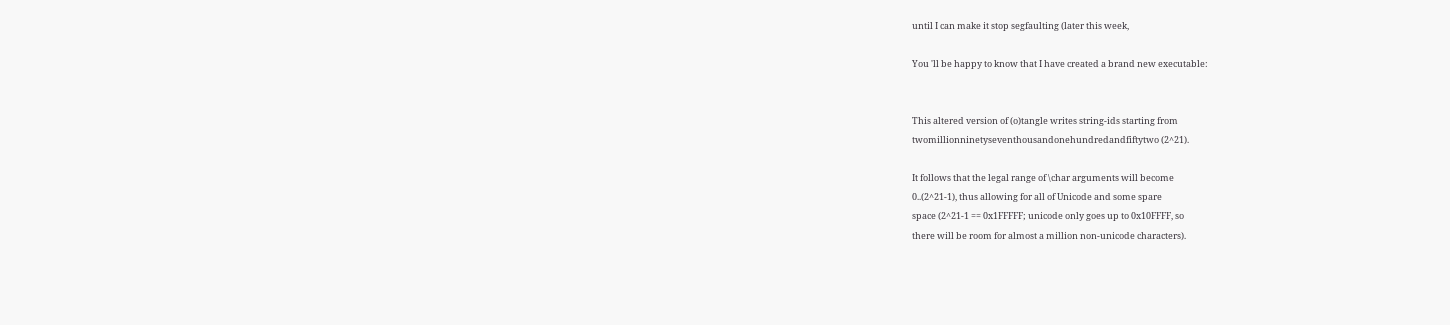until I can make it stop segfaulting (later this week,

You 'll be happy to know that I have created a brand new executable:


This altered version of (o)tangle writes string-ids starting from
twomillionninetyseventhousandonehundredandfiftytwo (2^21).

It follows that the legal range of \char arguments will become
0..(2^21-1), thus allowing for all of Unicode and some spare
space (2^21-1 == 0x1FFFFF; unicode only goes up to 0x10FFFF, so
there will be room for almost a million non-unicode characters).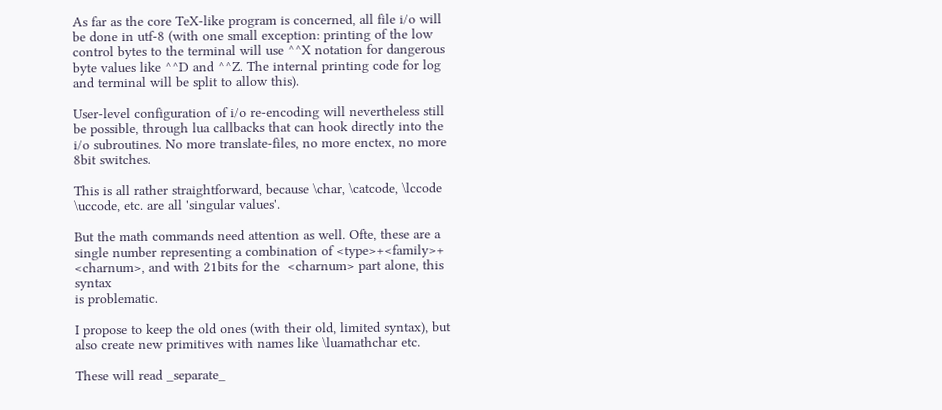As far as the core TeX-like program is concerned, all file i/o will
be done in utf-8 (with one small exception: printing of the low
control bytes to the terminal will use ^^X notation for dangerous
byte values like ^^D and ^^Z. The internal printing code for log
and terminal will be split to allow this).

User-level configuration of i/o re-encoding will nevertheless still
be possible, through lua callbacks that can hook directly into the
i/o subroutines. No more translate-files, no more enctex, no more
8bit switches.

This is all rather straightforward, because \char, \catcode, \lccode
\uccode, etc. are all 'singular values'.

But the math commands need attention as well. Ofte, these are a
single number representing a combination of <type>+<family>+
<charnum>, and with 21bits for the  <charnum> part alone, this syntax
is problematic.

I propose to keep the old ones (with their old, limited syntax), but
also create new primitives with names like \luamathchar etc.

These will read _separate_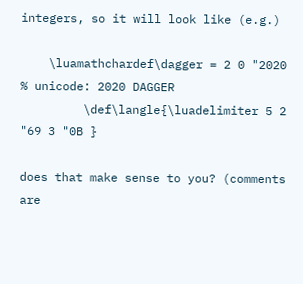integers, so it will look like (e.g.)

    \luamathchardef\dagger = 2 0 "2020 % unicode: 2020 DAGGER
         \def\langle{\luadelimiter 5 2 "69 3 "0B }

does that make sense to you? (comments are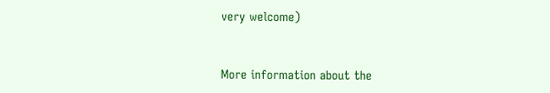very welcome)


More information about the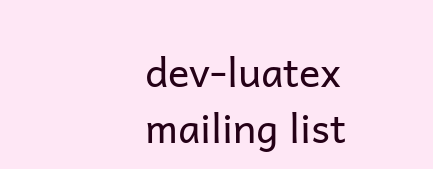dev-luatex mailing list